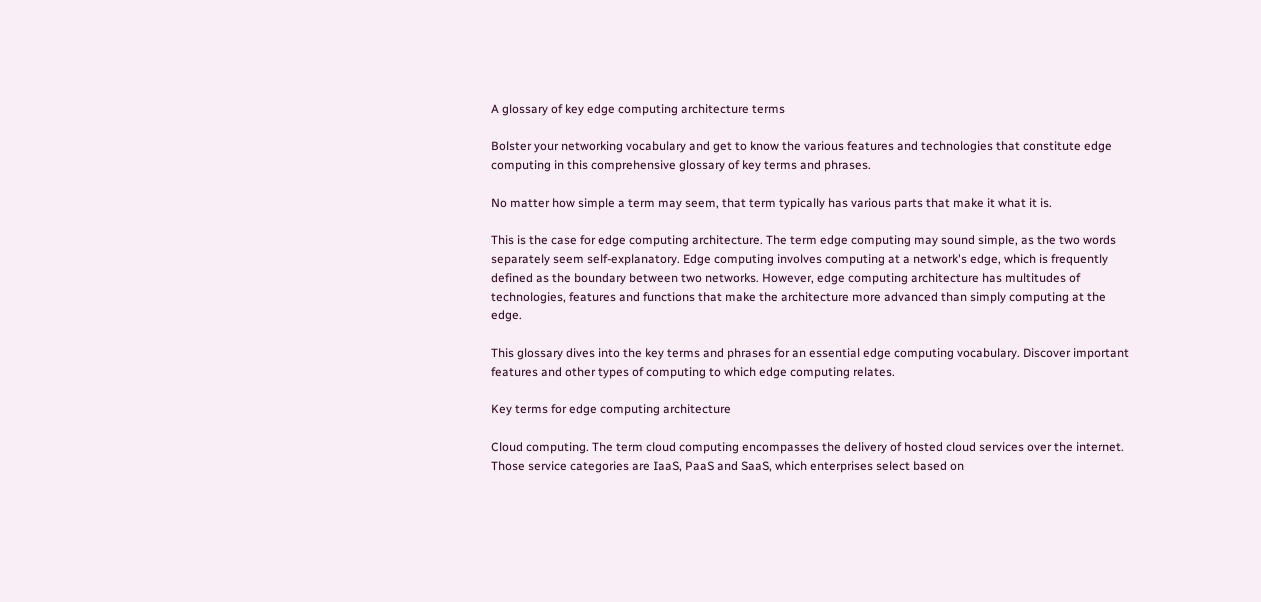A glossary of key edge computing architecture terms

Bolster your networking vocabulary and get to know the various features and technologies that constitute edge computing in this comprehensive glossary of key terms and phrases.

No matter how simple a term may seem, that term typically has various parts that make it what it is.

This is the case for edge computing architecture. The term edge computing may sound simple, as the two words separately seem self-explanatory. Edge computing involves computing at a network's edge, which is frequently defined as the boundary between two networks. However, edge computing architecture has multitudes of technologies, features and functions that make the architecture more advanced than simply computing at the edge.

This glossary dives into the key terms and phrases for an essential edge computing vocabulary. Discover important features and other types of computing to which edge computing relates.

Key terms for edge computing architecture

Cloud computing. The term cloud computing encompasses the delivery of hosted cloud services over the internet. Those service categories are IaaS, PaaS and SaaS, which enterprises select based on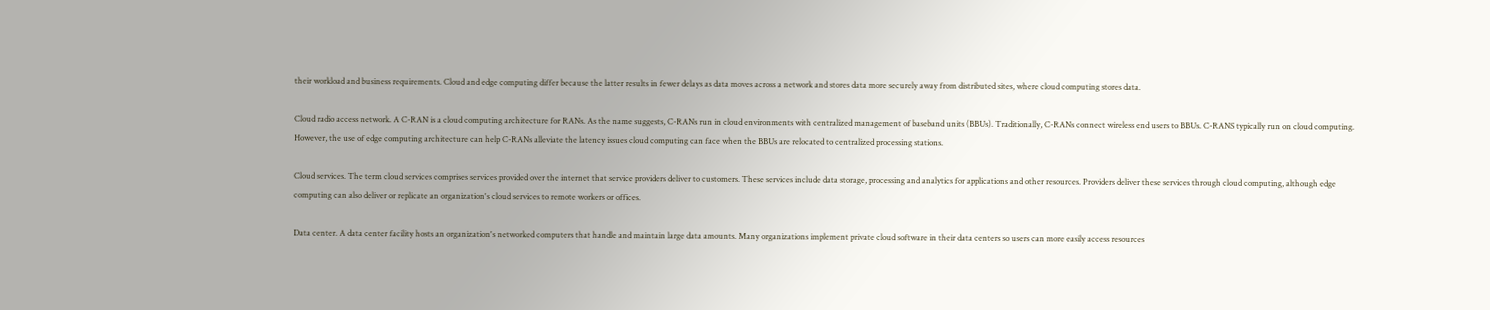their workload and business requirements. Cloud and edge computing differ because the latter results in fewer delays as data moves across a network and stores data more securely away from distributed sites, where cloud computing stores data.

Cloud radio access network. A C-RAN is a cloud computing architecture for RANs. As the name suggests, C-RANs run in cloud environments with centralized management of baseband units (BBUs). Traditionally, C-RANs connect wireless end users to BBUs. C-RANS typically run on cloud computing. However, the use of edge computing architecture can help C-RANs alleviate the latency issues cloud computing can face when the BBUs are relocated to centralized processing stations.

Cloud services. The term cloud services comprises services provided over the internet that service providers deliver to customers. These services include data storage, processing and analytics for applications and other resources. Providers deliver these services through cloud computing, although edge computing can also deliver or replicate an organization's cloud services to remote workers or offices.

Data center. A data center facility hosts an organization's networked computers that handle and maintain large data amounts. Many organizations implement private cloud software in their data centers so users can more easily access resources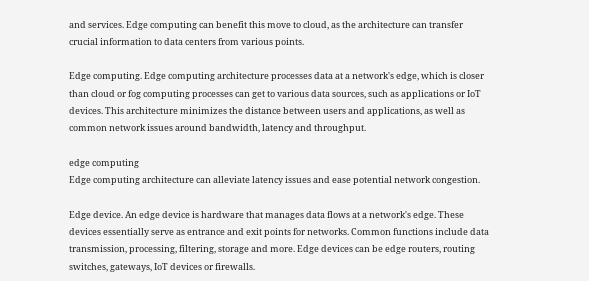and services. Edge computing can benefit this move to cloud, as the architecture can transfer crucial information to data centers from various points.

Edge computing. Edge computing architecture processes data at a network's edge, which is closer than cloud or fog computing processes can get to various data sources, such as applications or IoT devices. This architecture minimizes the distance between users and applications, as well as common network issues around bandwidth, latency and throughput.

edge computing
Edge computing architecture can alleviate latency issues and ease potential network congestion.

Edge device. An edge device is hardware that manages data flows at a network's edge. These devices essentially serve as entrance and exit points for networks. Common functions include data transmission, processing, filtering, storage and more. Edge devices can be edge routers, routing switches, gateways, IoT devices or firewalls.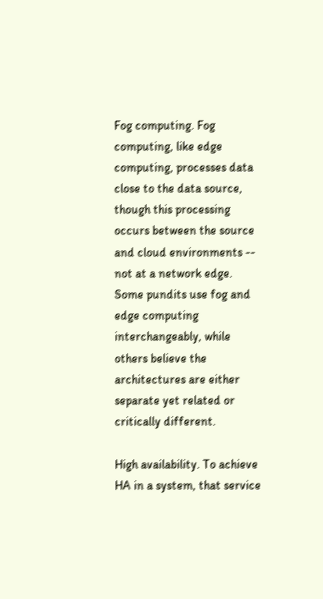Fog computing. Fog computing, like edge computing, processes data close to the data source, though this processing occurs between the source and cloud environments -- not at a network edge. Some pundits use fog and edge computing interchangeably, while others believe the architectures are either separate yet related or critically different.

High availability. To achieve HA in a system, that service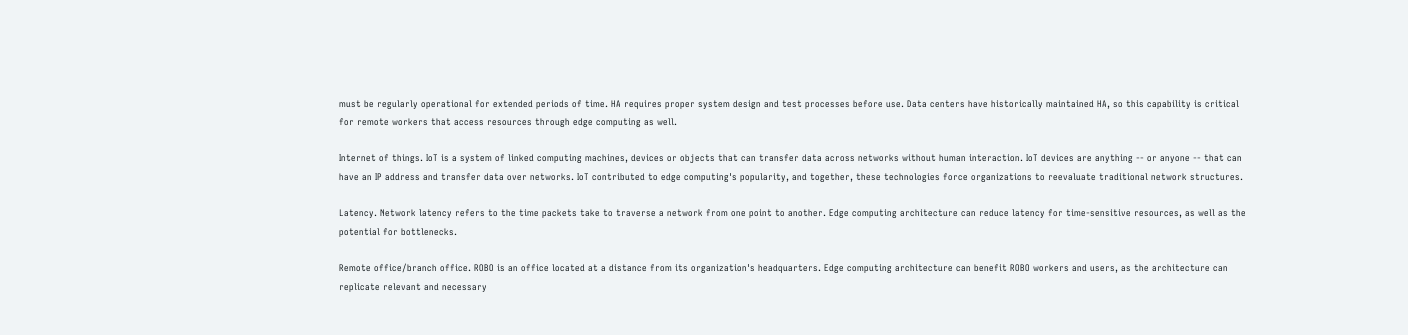must be regularly operational for extended periods of time. HA requires proper system design and test processes before use. Data centers have historically maintained HA, so this capability is critical for remote workers that access resources through edge computing as well.

Internet of things. IoT is a system of linked computing machines, devices or objects that can transfer data across networks without human interaction. IoT devices are anything -- or anyone -- that can have an IP address and transfer data over networks. IoT contributed to edge computing's popularity, and together, these technologies force organizations to reevaluate traditional network structures.

Latency. Network latency refers to the time packets take to traverse a network from one point to another. Edge computing architecture can reduce latency for time-sensitive resources, as well as the potential for bottlenecks.

Remote office/branch office. ROBO is an office located at a distance from its organization's headquarters. Edge computing architecture can benefit ROBO workers and users, as the architecture can replicate relevant and necessary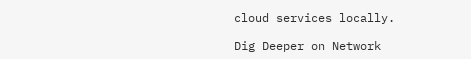cloud services locally.

Dig Deeper on Network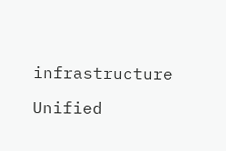infrastructure

Unified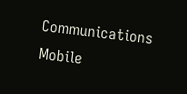Communications
Mobile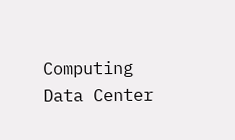Computing
Data Center